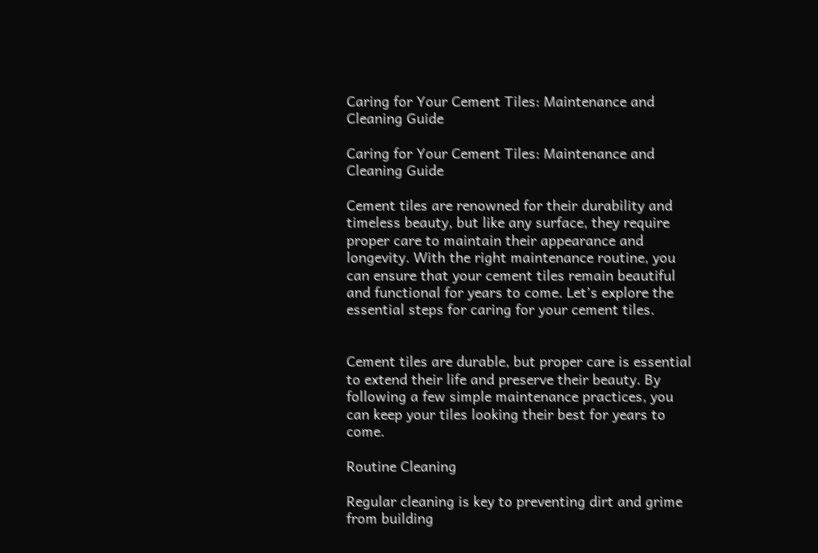Caring for Your Cement Tiles: Maintenance and Cleaning Guide

Caring for Your Cement Tiles: Maintenance and Cleaning Guide

Cement tiles are renowned for their durability and timeless beauty, but like any surface, they require proper care to maintain their appearance and longevity. With the right maintenance routine, you can ensure that your cement tiles remain beautiful and functional for years to come. Let’s explore the essential steps for caring for your cement tiles.


Cement tiles are durable, but proper care is essential to extend their life and preserve their beauty. By following a few simple maintenance practices, you can keep your tiles looking their best for years to come.

Routine Cleaning

Regular cleaning is key to preventing dirt and grime from building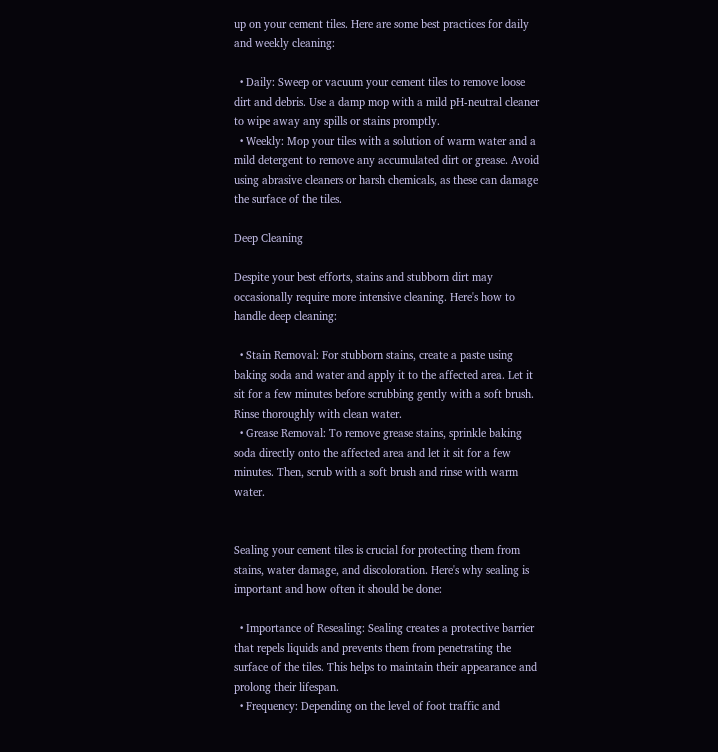up on your cement tiles. Here are some best practices for daily and weekly cleaning:

  • Daily: Sweep or vacuum your cement tiles to remove loose dirt and debris. Use a damp mop with a mild pH-neutral cleaner to wipe away any spills or stains promptly.
  • Weekly: Mop your tiles with a solution of warm water and a mild detergent to remove any accumulated dirt or grease. Avoid using abrasive cleaners or harsh chemicals, as these can damage the surface of the tiles.

Deep Cleaning

Despite your best efforts, stains and stubborn dirt may occasionally require more intensive cleaning. Here's how to handle deep cleaning:

  • Stain Removal: For stubborn stains, create a paste using baking soda and water and apply it to the affected area. Let it sit for a few minutes before scrubbing gently with a soft brush. Rinse thoroughly with clean water.
  • Grease Removal: To remove grease stains, sprinkle baking soda directly onto the affected area and let it sit for a few minutes. Then, scrub with a soft brush and rinse with warm water.


Sealing your cement tiles is crucial for protecting them from stains, water damage, and discoloration. Here's why sealing is important and how often it should be done:

  • Importance of Resealing: Sealing creates a protective barrier that repels liquids and prevents them from penetrating the surface of the tiles. This helps to maintain their appearance and prolong their lifespan.
  • Frequency: Depending on the level of foot traffic and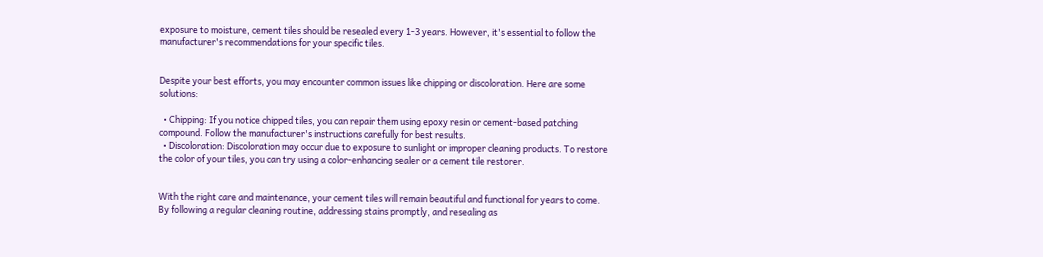exposure to moisture, cement tiles should be resealed every 1-3 years. However, it's essential to follow the manufacturer's recommendations for your specific tiles.


Despite your best efforts, you may encounter common issues like chipping or discoloration. Here are some solutions:

  • Chipping: If you notice chipped tiles, you can repair them using epoxy resin or cement-based patching compound. Follow the manufacturer's instructions carefully for best results.
  • Discoloration: Discoloration may occur due to exposure to sunlight or improper cleaning products. To restore the color of your tiles, you can try using a color-enhancing sealer or a cement tile restorer.


With the right care and maintenance, your cement tiles will remain beautiful and functional for years to come. By following a regular cleaning routine, addressing stains promptly, and resealing as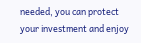needed, you can protect your investment and enjoy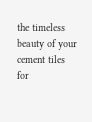the timeless beauty of your cement tiles for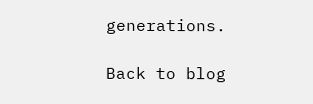generations.

Back to blog